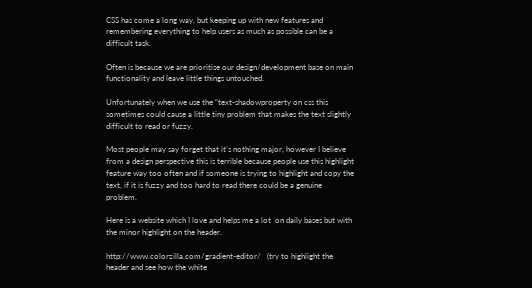CSS has come a long way, but keeping up with new features and remembering everything to help users as much as possible can be a difficult task.

Often is because we are prioritise our design/development base on main functionality and leave little things untouched.

Unfortunately when we use the “text-shadowproperty on css this sometimes could cause a little tiny problem that makes the text slightly difficult to read or fuzzy.

Most people may say forget that it’s nothing major, however I believe from a design perspective this is terrible because people use this highlight feature way too often and if someone is trying to highlight and copy the text, if it is fuzzy and too hard to read there could be a genuine problem.

Here is a website which I love and helps me a lot  on daily bases but with the minor highlight on the header.

http://www.colorzilla.com/gradient-editor/   (try to highlight the header and see how the white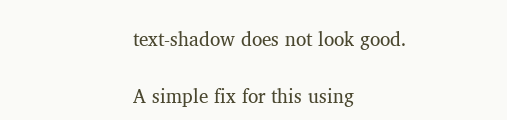text-shadow does not look good.

A simple fix for this using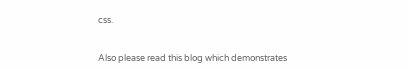css.


Also please read this blog which demonstrates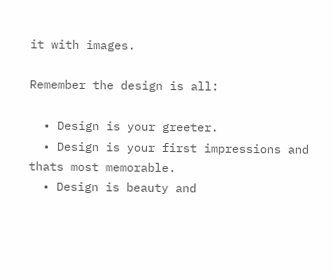it with images.

Remember the design is all:

  • Design is your greeter.
  • Design is your first impressions and thats most memorable.
  • Design is beauty and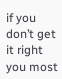if you don’t get it right you most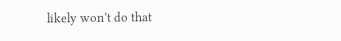likely won’t do that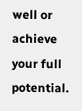well or achieve your full potential.